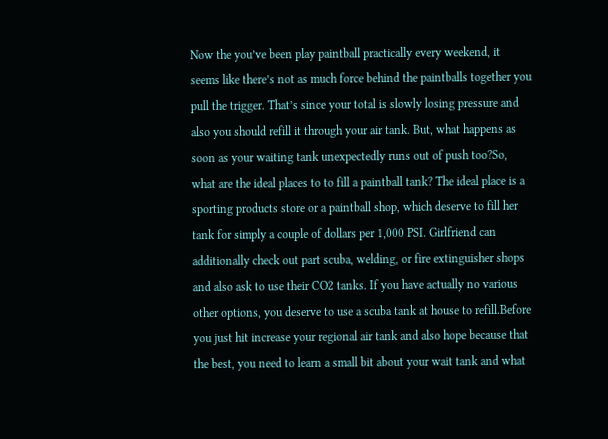Now the you’ve been play paintball practically every weekend, it seems like there’s not as much force behind the paintballs together you pull the trigger. That’s since your total is slowly losing pressure and also you should refill it through your air tank. But, what happens as soon as your waiting tank unexpectedly runs out of push too?So, what are the ideal places to to fill a paintball tank? The ideal place is a sporting products store or a paintball shop, which deserve to fill her tank for simply a couple of dollars per 1,000 PSI. Girlfriend can additionally check out part scuba, welding, or fire extinguisher shops and also ask to use their CO2 tanks. If you have actually no various other options, you deserve to use a scuba tank at house to refill.Before you just hit increase your regional air tank and also hope because that the best, you need to learn a small bit about your wait tank and what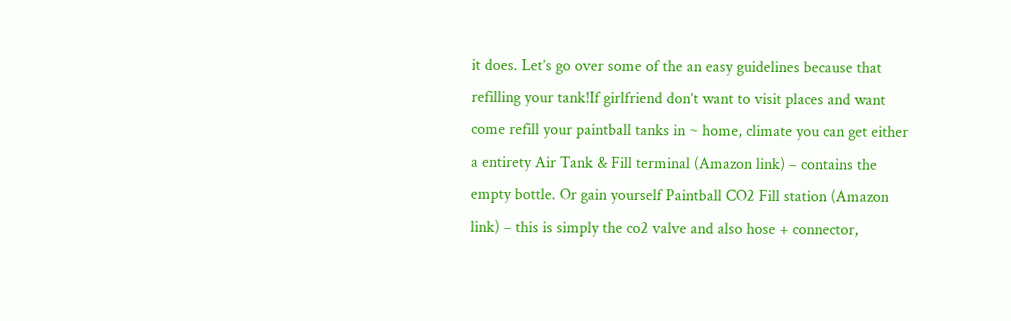it does. Let’s go over some of the an easy guidelines because that refilling your tank!If girlfriend don’t want to visit places and want come refill your paintball tanks in ~ home, climate you can get either a entirety Air Tank & Fill terminal (Amazon link) – contains the empty bottle. Or gain yourself Paintball CO2 Fill station (Amazon link) – this is simply the co2 valve and also hose + connector,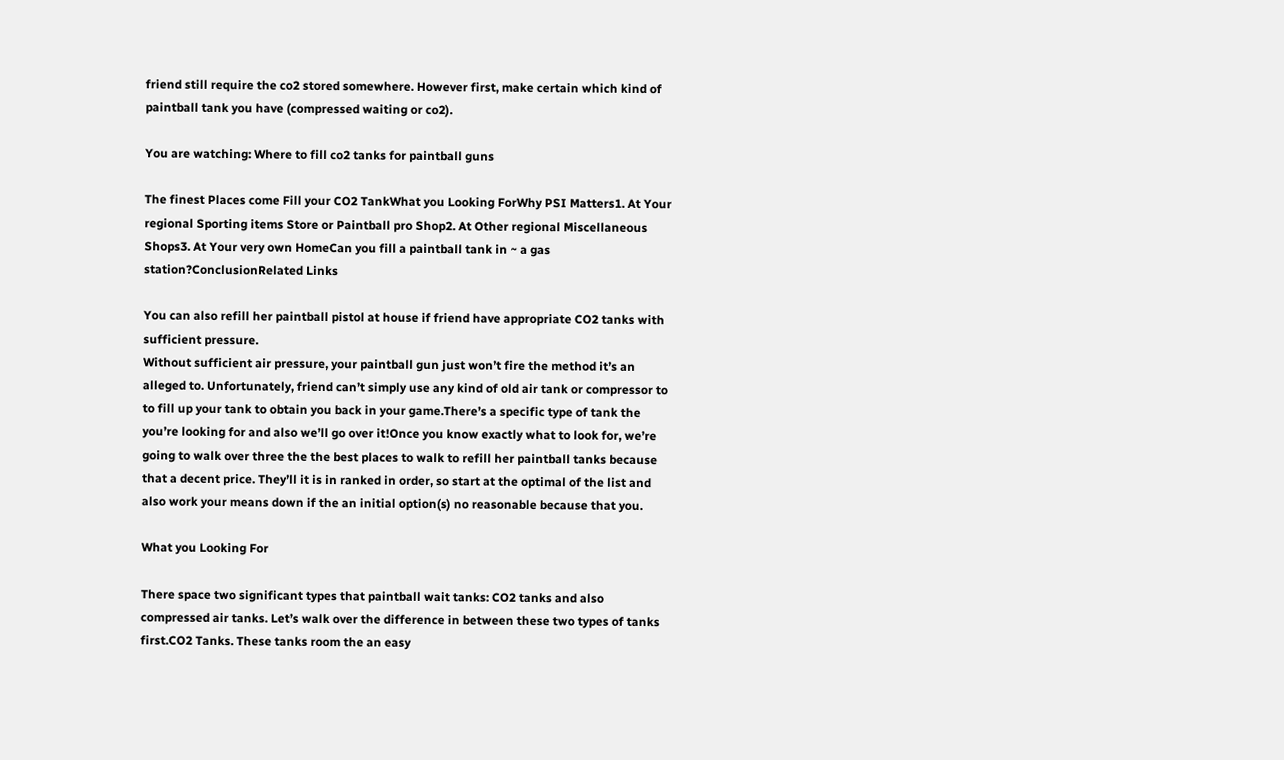friend still require the co2 stored somewhere. However first, make certain which kind of paintball tank you have (compressed waiting or co2).

You are watching: Where to fill co2 tanks for paintball guns

The finest Places come Fill your CO2 TankWhat you Looking ForWhy PSI Matters1. At Your regional Sporting items Store or Paintball pro Shop2. At Other regional Miscellaneous Shops3. At Your very own HomeCan you fill a paintball tank in ~ a gas station?ConclusionRelated Links

You can also refill her paintball pistol at house if friend have appropriate CO2 tanks with sufficient pressure.
Without sufficient air pressure, your paintball gun just won’t fire the method it’s an alleged to. Unfortunately, friend can’t simply use any kind of old air tank or compressor to to fill up your tank to obtain you back in your game.There’s a specific type of tank the you’re looking for and also we’ll go over it!Once you know exactly what to look for, we’re going to walk over three the the best places to walk to refill her paintball tanks because that a decent price. They’ll it is in ranked in order, so start at the optimal of the list and also work your means down if the an initial option(s) no reasonable because that you.

What you Looking For

There space two significant types that paintball wait tanks: CO2 tanks and also compressed air tanks. Let’s walk over the difference in between these two types of tanks first.CO2 Tanks. These tanks room the an easy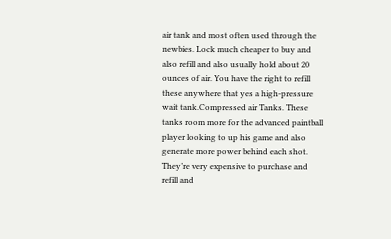air tank and most often used through the newbies. Lock much cheaper to buy and also refill and also usually hold about 20 ounces of air. You have the right to refill these anywhere that yes a high-pressure wait tank.Compressed air Tanks. These tanks room more for the advanced paintball player looking to up his game and also generate more power behind each shot. They’re very expensive to purchase and refill and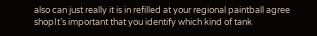also can just really it is in refilled at your regional paintball agree shopIt’s important that you identify which kind of tank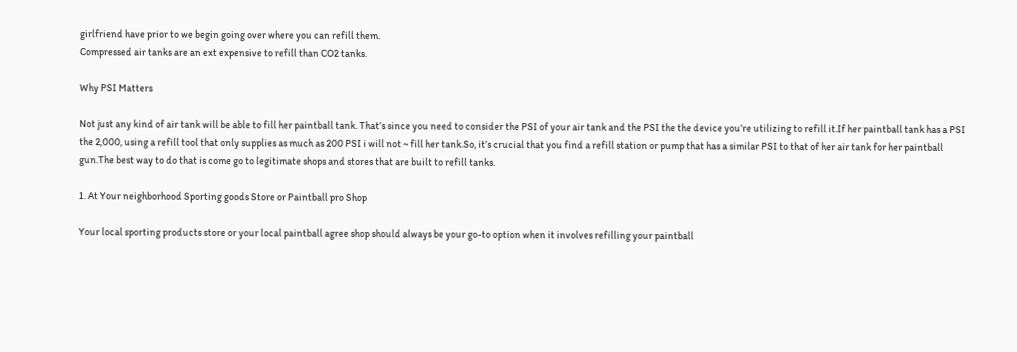girlfriend have prior to we begin going over where you can refill them.
Compressed air tanks are an ext expensive to refill than CO2 tanks.

Why PSI Matters

Not just any kind of air tank will be able to fill her paintball tank. That’s since you need to consider the PSI of your air tank and the PSI the the device you’re utilizing to refill it.If her paintball tank has a PSI the 2,000, using a refill tool that only supplies as much as 200 PSI i will not ~ fill her tank.So, it’s crucial that you find a refill station or pump that has a similar PSI to that of her air tank for her paintball gun.The best way to do that is come go to legitimate shops and stores that are built to refill tanks.

1. At Your neighborhood Sporting goods Store or Paintball pro Shop

Your local sporting products store or your local paintball agree shop should always be your go-to option when it involves refilling your paintball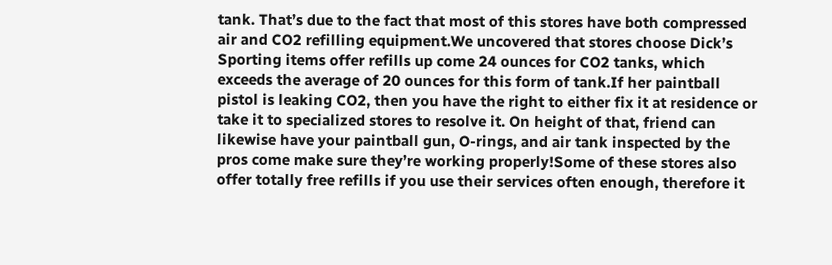tank. That’s due to the fact that most of this stores have both compressed air and CO2 refilling equipment.We uncovered that stores choose Dick’s Sporting items offer refills up come 24 ounces for CO2 tanks, which exceeds the average of 20 ounces for this form of tank.If her paintball pistol is leaking CO2, then you have the right to either fix it at residence or take it to specialized stores to resolve it. On height of that, friend can likewise have your paintball gun, O-rings, and air tank inspected by the pros come make sure they’re working properly!Some of these stores also offer totally free refills if you use their services often enough, therefore it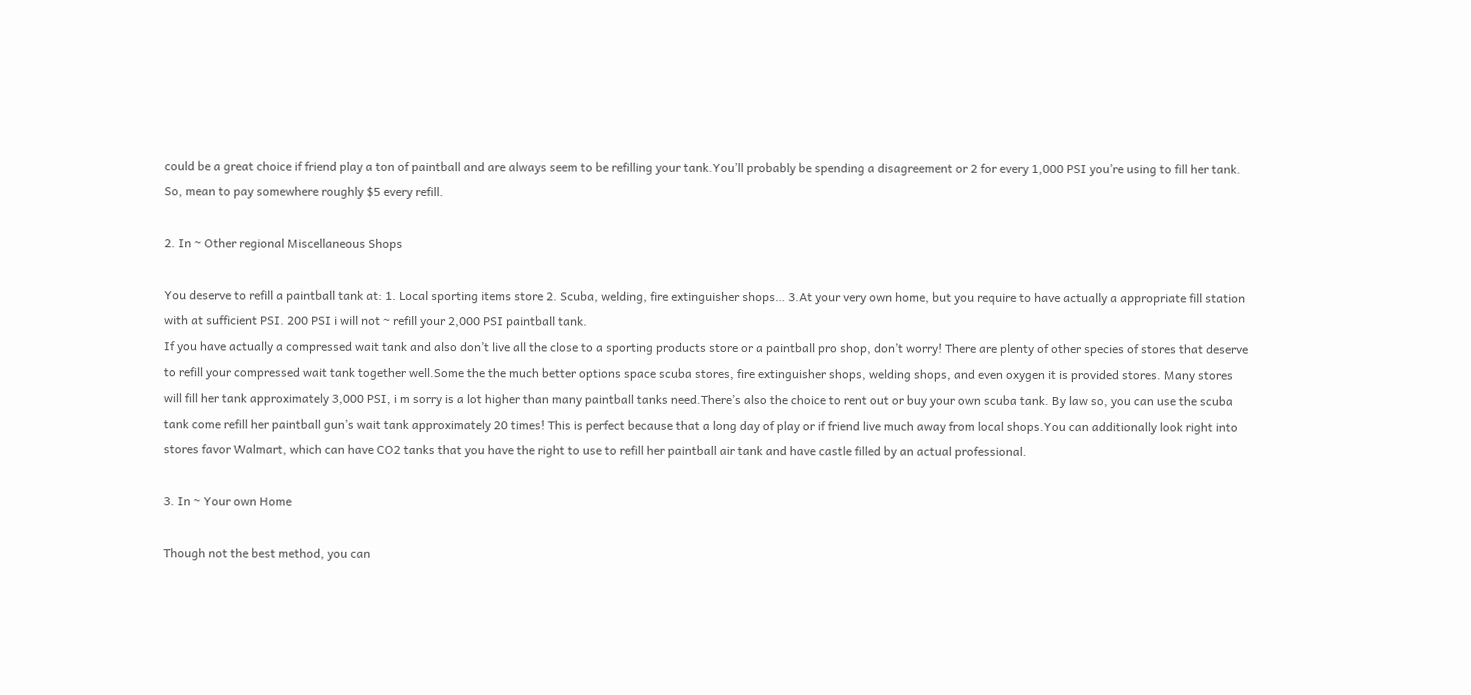could be a great choice if friend play a ton of paintball and are always seem to be refilling your tank.You’ll probably be spending a disagreement or 2 for every 1,000 PSI you’re using to fill her tank. So, mean to pay somewhere roughly $5 every refill.

2. In ~ Other regional Miscellaneous Shops

You deserve to refill a paintball tank at: 1. Local sporting items store 2. Scuba, welding, fire extinguisher shops… 3.At your very own home, but you require to have actually a appropriate fill station with at sufficient PSI. 200 PSI i will not ~ refill your 2,000 PSI paintball tank.
If you have actually a compressed wait tank and also don’t live all the close to a sporting products store or a paintball pro shop, don’t worry! There are plenty of other species of stores that deserve to refill your compressed wait tank together well.Some the the much better options space scuba stores, fire extinguisher shops, welding shops, and even oxygen it is provided stores. Many stores will fill her tank approximately 3,000 PSI, i m sorry is a lot higher than many paintball tanks need.There’s also the choice to rent out or buy your own scuba tank. By law so, you can use the scuba tank come refill her paintball gun’s wait tank approximately 20 times! This is perfect because that a long day of play or if friend live much away from local shops.You can additionally look right into stores favor Walmart, which can have CO2 tanks that you have the right to use to refill her paintball air tank and have castle filled by an actual professional.

3. In ~ Your own Home

Though not the best method, you can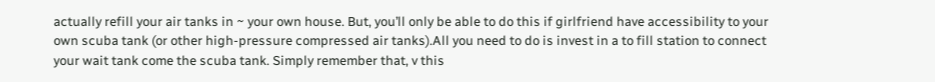actually refill your air tanks in ~ your own house. But, you’ll only be able to do this if girlfriend have accessibility to your own scuba tank (or other high-pressure compressed air tanks).All you need to do is invest in a to fill station to connect your wait tank come the scuba tank. Simply remember that, v this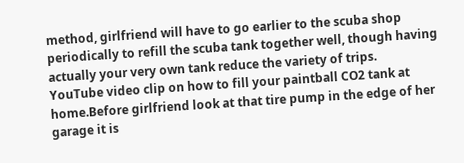method, girlfriend will have to go earlier to the scuba shop periodically to refill the scuba tank together well, though having actually your very own tank reduce the variety of trips.
YouTube video clip on how to fill your paintball CO2 tank at home.Before girlfriend look at that tire pump in the edge of her garage it is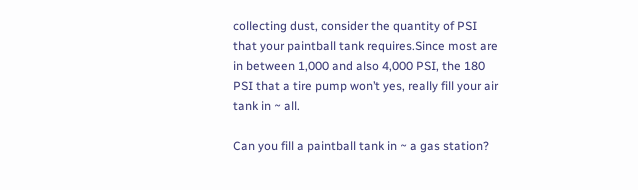collecting dust, consider the quantity of PSI that your paintball tank requires.Since most are in between 1,000 and also 4,000 PSI, the 180 PSI that a tire pump won’t yes, really fill your air tank in ~ all.

Can you fill a paintball tank in ~ a gas station?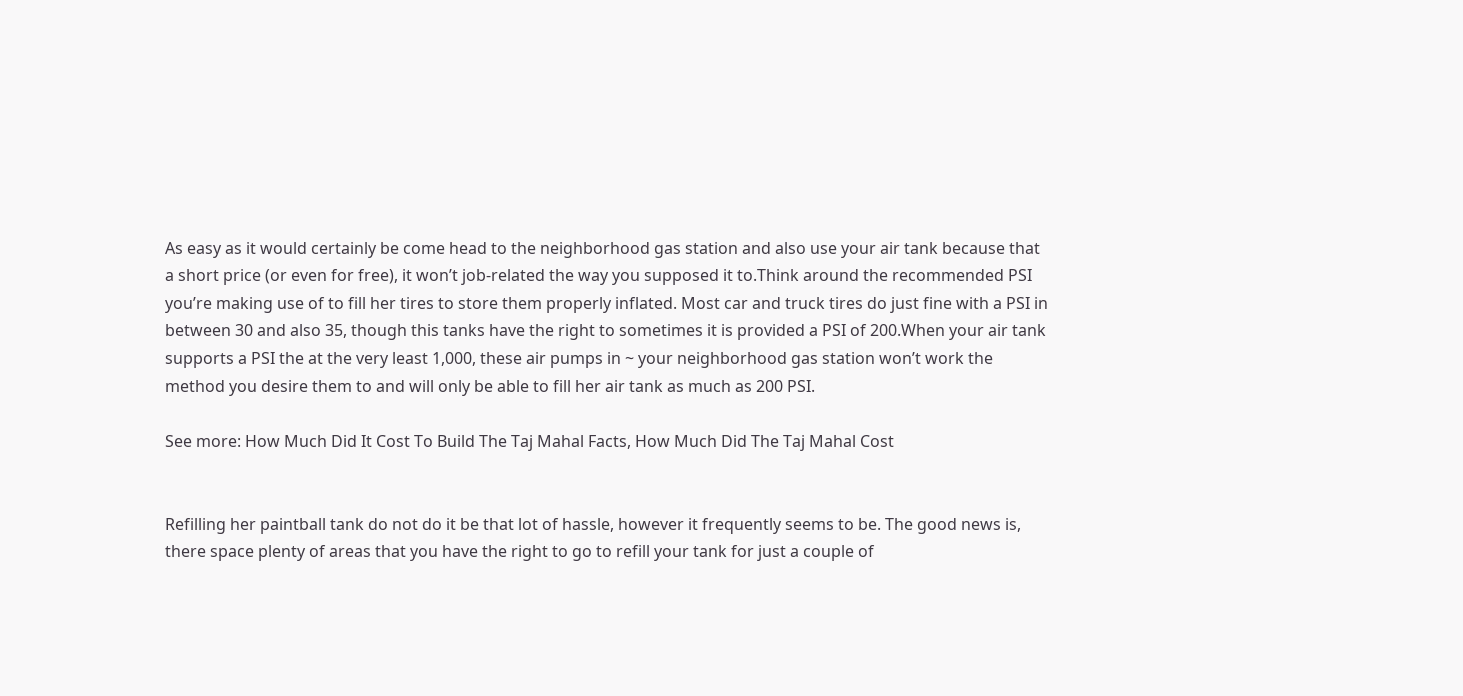As easy as it would certainly be come head to the neighborhood gas station and also use your air tank because that a short price (or even for free), it won’t job-related the way you supposed it to.Think around the recommended PSI you’re making use of to fill her tires to store them properly inflated. Most car and truck tires do just fine with a PSI in between 30 and also 35, though this tanks have the right to sometimes it is provided a PSI of 200.When your air tank supports a PSI the at the very least 1,000, these air pumps in ~ your neighborhood gas station won’t work the method you desire them to and will only be able to fill her air tank as much as 200 PSI.

See more: How Much Did It Cost To Build The Taj Mahal Facts, How Much Did The Taj Mahal Cost


Refilling her paintball tank do not do it be that lot of hassle, however it frequently seems to be. The good news is, there space plenty of areas that you have the right to go to refill your tank for just a couple of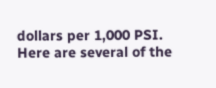dollars per 1,000 PSI. Here are several of the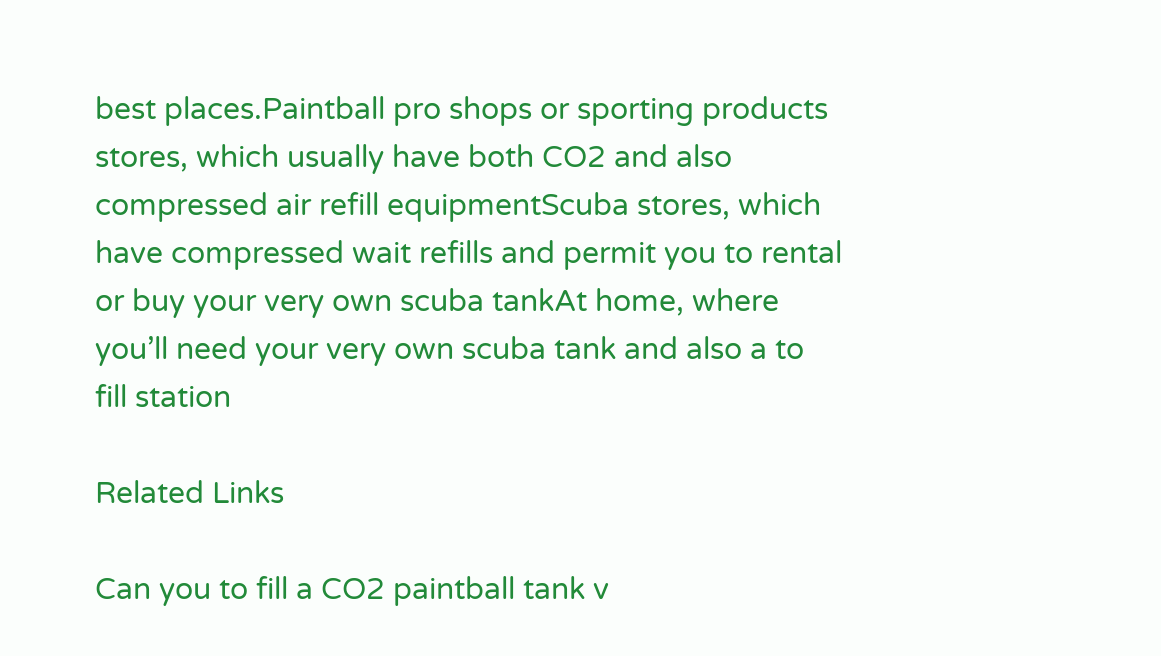best places.Paintball pro shops or sporting products stores, which usually have both CO2 and also compressed air refill equipmentScuba stores, which have compressed wait refills and permit you to rental or buy your very own scuba tankAt home, where you’ll need your very own scuba tank and also a to fill station

Related Links

Can you to fill a CO2 paintball tank v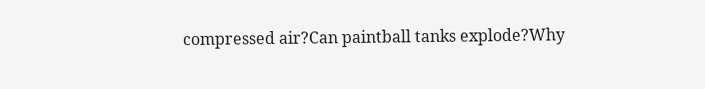compressed air?Can paintball tanks explode?Why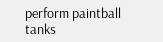perform paintball tanks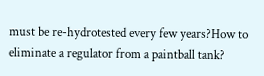must be re-hydrotested every few years?How to eliminate a regulator from a paintball tank?